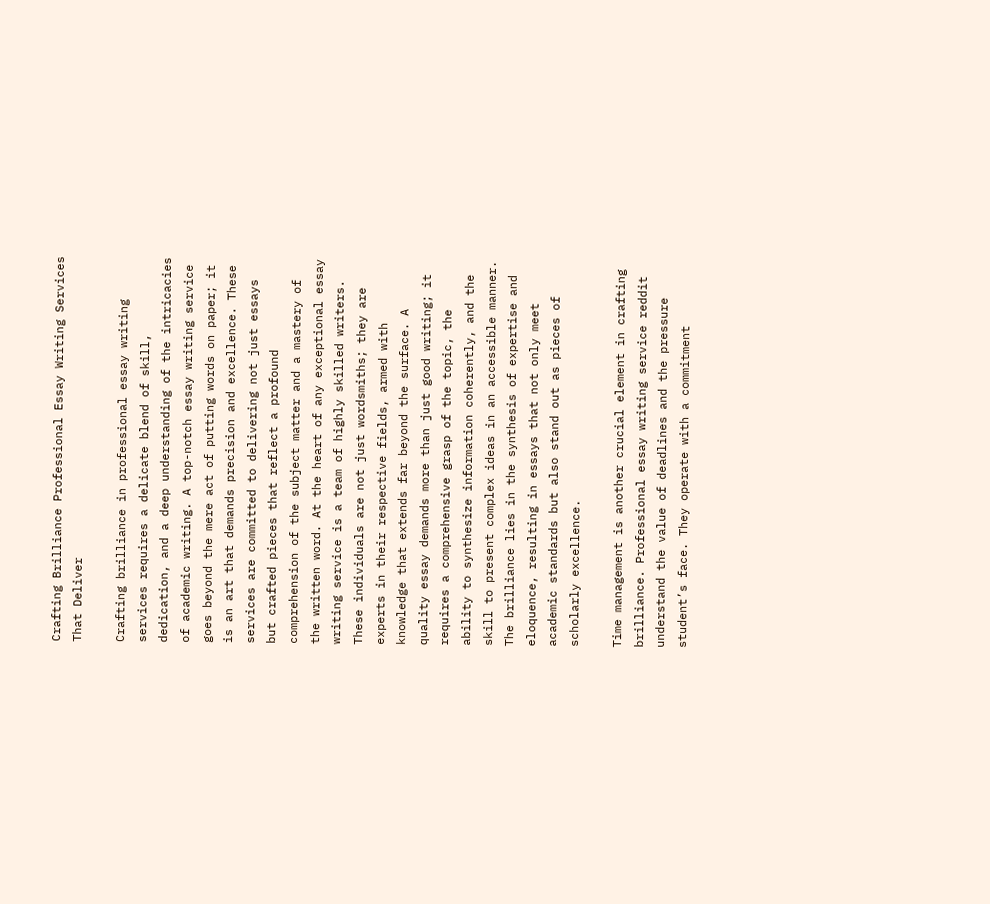Crafting Brilliance Professional Essay Writing Services That Deliver

Crafting brilliance in professional essay writing services requires a delicate blend of skill, dedication, and a deep understanding of the intricacies of academic writing. A top-notch essay writing service goes beyond the mere act of putting words on paper; it is an art that demands precision and excellence. These services are committed to delivering not just essays but crafted pieces that reflect a profound comprehension of the subject matter and a mastery of the written word. At the heart of any exceptional essay writing service is a team of highly skilled writers. These individuals are not just wordsmiths; they are experts in their respective fields, armed with knowledge that extends far beyond the surface. A quality essay demands more than just good writing; it requires a comprehensive grasp of the topic, the ability to synthesize information coherently, and the skill to present complex ideas in an accessible manner. The brilliance lies in the synthesis of expertise and eloquence, resulting in essays that not only meet academic standards but also stand out as pieces of scholarly excellence.

Time management is another crucial element in crafting brilliance. Professional essay writing service reddit understand the value of deadlines and the pressure student’s face. They operate with a commitment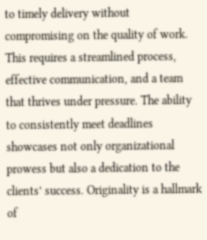to timely delivery without compromising on the quality of work. This requires a streamlined process, effective communication, and a team that thrives under pressure. The ability to consistently meet deadlines showcases not only organizational prowess but also a dedication to the clients’ success. Originality is a hallmark of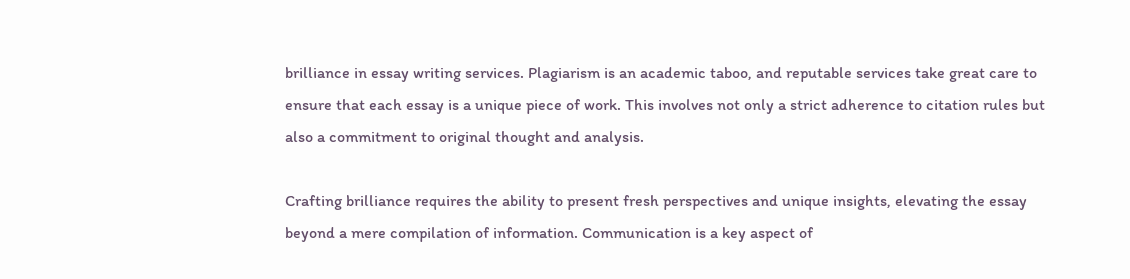brilliance in essay writing services. Plagiarism is an academic taboo, and reputable services take great care to ensure that each essay is a unique piece of work. This involves not only a strict adherence to citation rules but also a commitment to original thought and analysis.

Crafting brilliance requires the ability to present fresh perspectives and unique insights, elevating the essay beyond a mere compilation of information. Communication is a key aspect of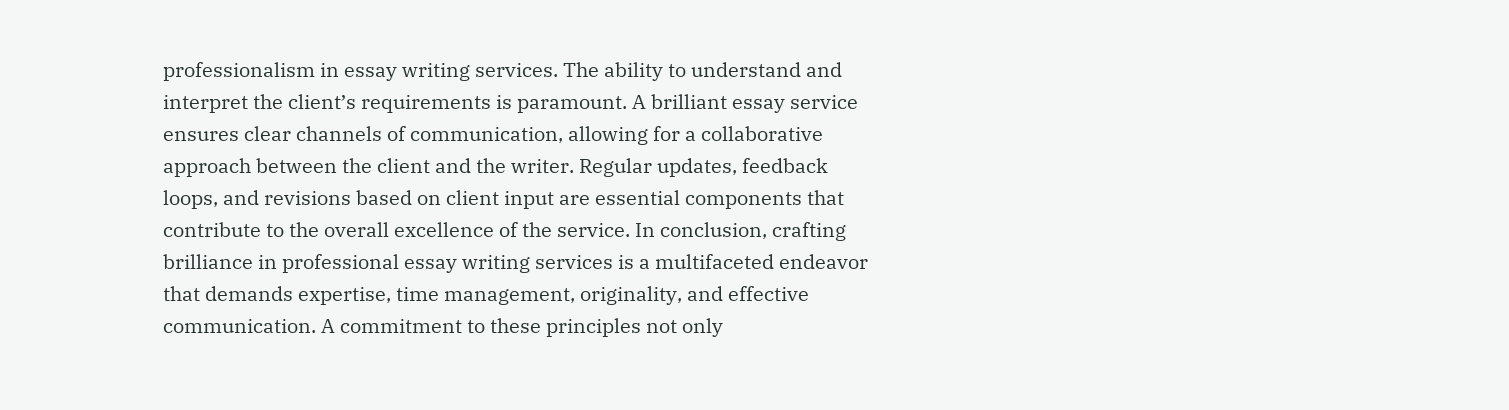professionalism in essay writing services. The ability to understand and interpret the client’s requirements is paramount. A brilliant essay service ensures clear channels of communication, allowing for a collaborative approach between the client and the writer. Regular updates, feedback loops, and revisions based on client input are essential components that contribute to the overall excellence of the service. In conclusion, crafting brilliance in professional essay writing services is a multifaceted endeavor that demands expertise, time management, originality, and effective communication. A commitment to these principles not only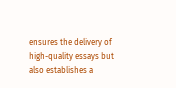ensures the delivery of high-quality essays but also establishes a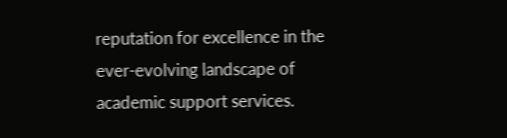reputation for excellence in the ever-evolving landscape of academic support services.